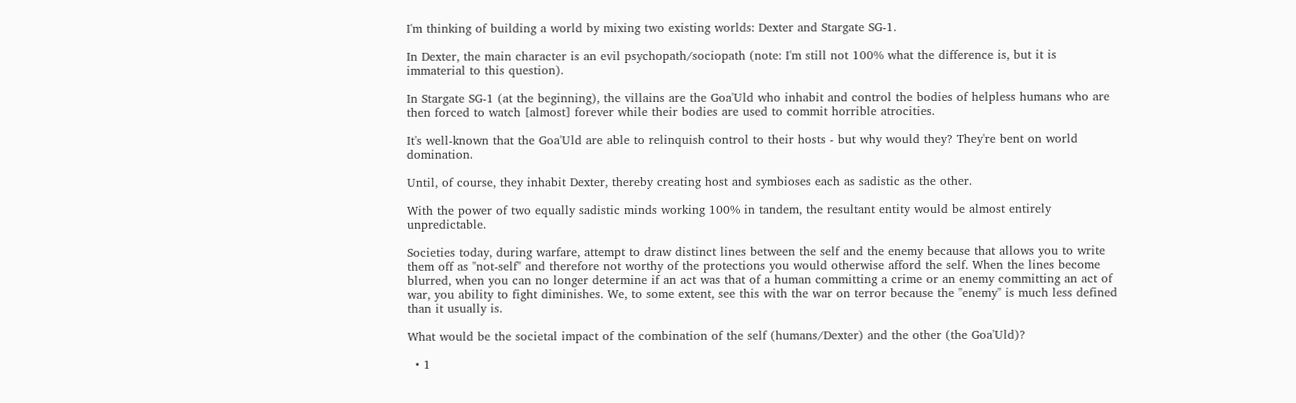I'm thinking of building a world by mixing two existing worlds: Dexter and Stargate SG-1.

In Dexter, the main character is an evil psychopath/sociopath (note: I'm still not 100% what the difference is, but it is immaterial to this question).

In Stargate SG-1 (at the beginning), the villains are the Goa'Uld who inhabit and control the bodies of helpless humans who are then forced to watch [almost] forever while their bodies are used to commit horrible atrocities.

It's well-known that the Goa'Uld are able to relinquish control to their hosts - but why would they? They're bent on world domination.

Until, of course, they inhabit Dexter, thereby creating host and symbioses each as sadistic as the other.

With the power of two equally sadistic minds working 100% in tandem, the resultant entity would be almost entirely unpredictable.

Societies today, during warfare, attempt to draw distinct lines between the self and the enemy because that allows you to write them off as "not-self" and therefore not worthy of the protections you would otherwise afford the self. When the lines become blurred, when you can no longer determine if an act was that of a human committing a crime or an enemy committing an act of war, you ability to fight diminishes. We, to some extent, see this with the war on terror because the "enemy" is much less defined than it usually is.

What would be the societal impact of the combination of the self (humans/Dexter) and the other (the Goa'Uld)?

  • 1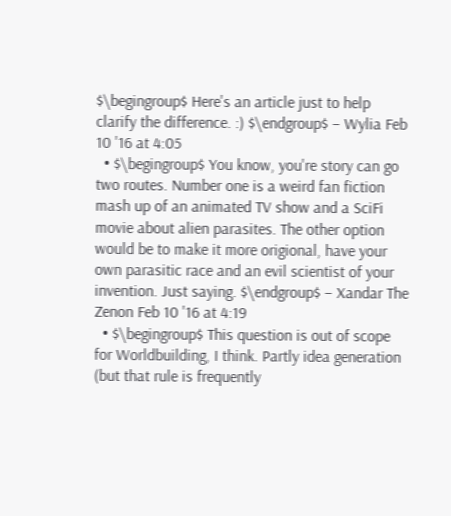$\begingroup$ Here's an article just to help clarify the difference. :) $\endgroup$ – Wylia Feb 10 '16 at 4:05
  • $\begingroup$ You know, you're story can go two routes. Number one is a weird fan fiction mash up of an animated TV show and a SciFi movie about alien parasites. The other option would be to make it more origional, have your own parasitic race and an evil scientist of your invention. Just saying. $\endgroup$ – Xandar The Zenon Feb 10 '16 at 4:19
  • $\begingroup$ This question is out of scope for Worldbuilding, I think. Partly idea generation (but that rule is frequently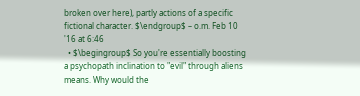broken over here), partly actions of a specific fictional character. $\endgroup$ – o.m. Feb 10 '16 at 6:46
  • $\begingroup$ So you're essentially boosting a psychopath inclination to "evil" through aliens means. Why would the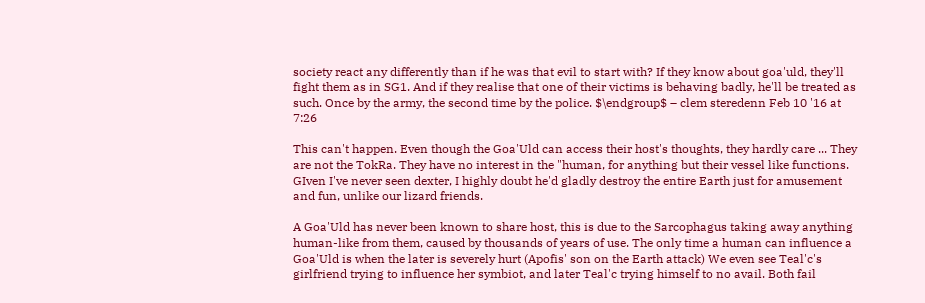society react any differently than if he was that evil to start with? If they know about goa'uld, they'll fight them as in SG1. And if they realise that one of their victims is behaving badly, he'll be treated as such. Once by the army, the second time by the police. $\endgroup$ – clem steredenn Feb 10 '16 at 7:26

This can't happen. Even though the Goa'Uld can access their host's thoughts, they hardly care ... They are not the TokRa. They have no interest in the "human, for anything but their vessel like functions. GIven I've never seen dexter, I highly doubt he'd gladly destroy the entire Earth just for amusement and fun, unlike our lizard friends.

A Goa'Uld has never been known to share host, this is due to the Sarcophagus taking away anything human-like from them, caused by thousands of years of use. The only time a human can influence a Goa'Uld is when the later is severely hurt (Apofis' son on the Earth attack) We even see Teal'c's girlfriend trying to influence her symbiot, and later Teal'c trying himself to no avail. Both fail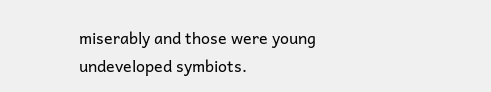miserably and those were young undeveloped symbiots.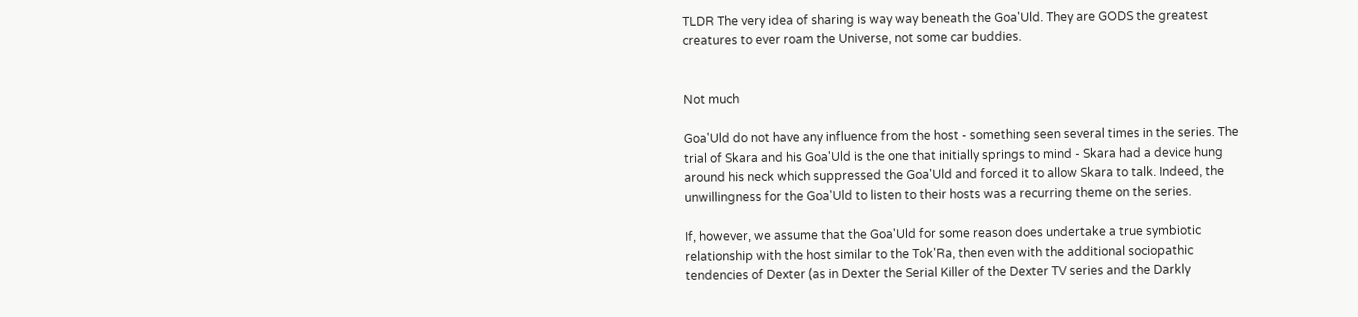TLDR The very idea of sharing is way way beneath the Goa'Uld. They are GODS the greatest creatures to ever roam the Universe, not some car buddies.


Not much

Goa'Uld do not have any influence from the host - something seen several times in the series. The trial of Skara and his Goa'Uld is the one that initially springs to mind - Skara had a device hung around his neck which suppressed the Goa'Uld and forced it to allow Skara to talk. Indeed, the unwillingness for the Goa'Uld to listen to their hosts was a recurring theme on the series.

If, however, we assume that the Goa'Uld for some reason does undertake a true symbiotic relationship with the host similar to the Tok'Ra, then even with the additional sociopathic tendencies of Dexter (as in Dexter the Serial Killer of the Dexter TV series and the Darkly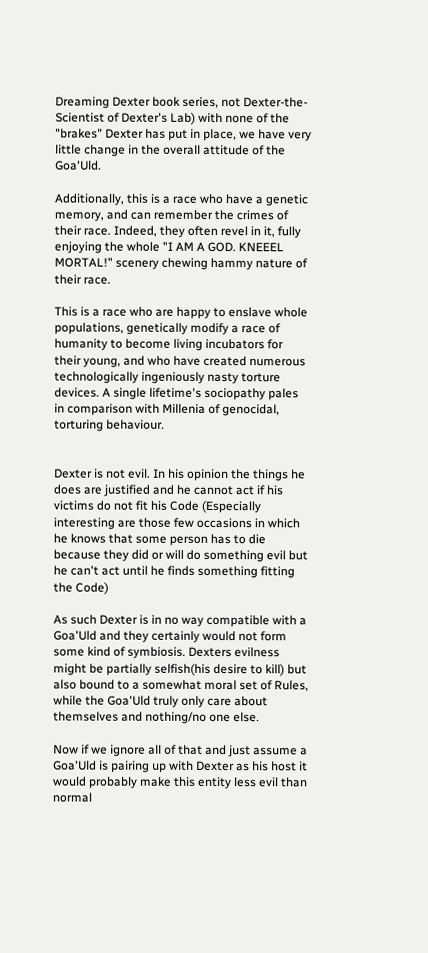Dreaming Dexter book series, not Dexter-the-Scientist of Dexter's Lab) with none of the "brakes" Dexter has put in place, we have very little change in the overall attitude of the Goa'Uld.

Additionally, this is a race who have a genetic memory, and can remember the crimes of their race. Indeed, they often revel in it, fully enjoying the whole "I AM A GOD. KNEEEL MORTAL!" scenery chewing hammy nature of their race.

This is a race who are happy to enslave whole populations, genetically modify a race of humanity to become living incubators for their young, and who have created numerous technologically ingeniously nasty torture devices. A single lifetime's sociopathy pales in comparison with Millenia of genocidal, torturing behaviour.


Dexter is not evil. In his opinion the things he does are justified and he cannot act if his victims do not fit his Code (Especially interesting are those few occasions in which he knows that some person has to die because they did or will do something evil but he can't act until he finds something fitting the Code)

As such Dexter is in no way compatible with a Goa'Uld and they certainly would not form some kind of symbiosis. Dexters evilness might be partially selfish(his desire to kill) but also bound to a somewhat moral set of Rules, while the Goa'Uld truly only care about themselves and nothing/no one else.

Now if we ignore all of that and just assume a Goa'Uld is pairing up with Dexter as his host it would probably make this entity less evil than normal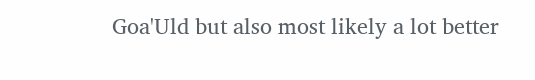Goa'Uld but also most likely a lot better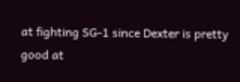at fighting SG-1 since Dexter is pretty good at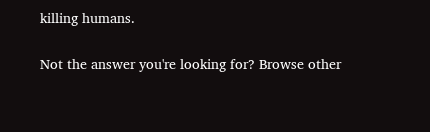killing humans.


Not the answer you're looking for? Browse other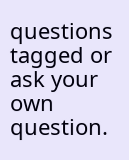questions tagged or ask your own question.